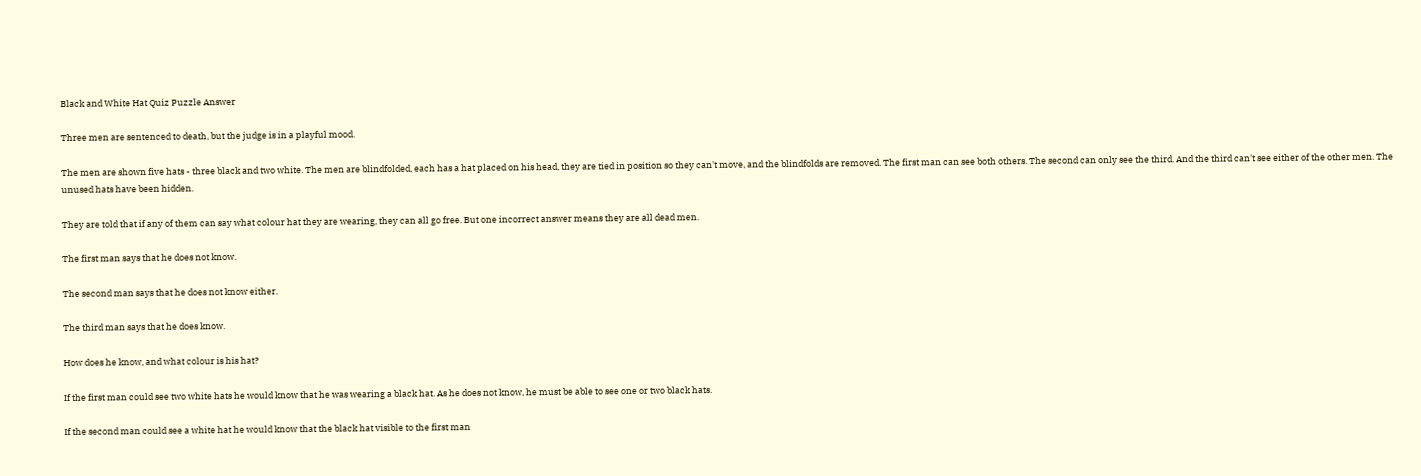Black and White Hat Quiz Puzzle Answer

Three men are sentenced to death, but the judge is in a playful mood.

The men are shown five hats - three black and two white. The men are blindfolded, each has a hat placed on his head, they are tied in position so they can't move, and the blindfolds are removed. The first man can see both others. The second can only see the third. And the third can't see either of the other men. The unused hats have been hidden.

They are told that if any of them can say what colour hat they are wearing, they can all go free. But one incorrect answer means they are all dead men.

The first man says that he does not know.

The second man says that he does not know either.

The third man says that he does know.

How does he know, and what colour is his hat?

If the first man could see two white hats he would know that he was wearing a black hat. As he does not know, he must be able to see one or two black hats.

If the second man could see a white hat he would know that the black hat visible to the first man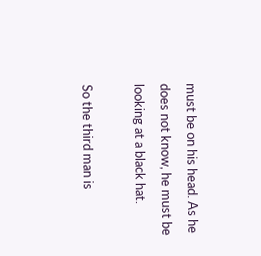must be on his head. As he does not know, he must be looking at a black hat.

So the third man is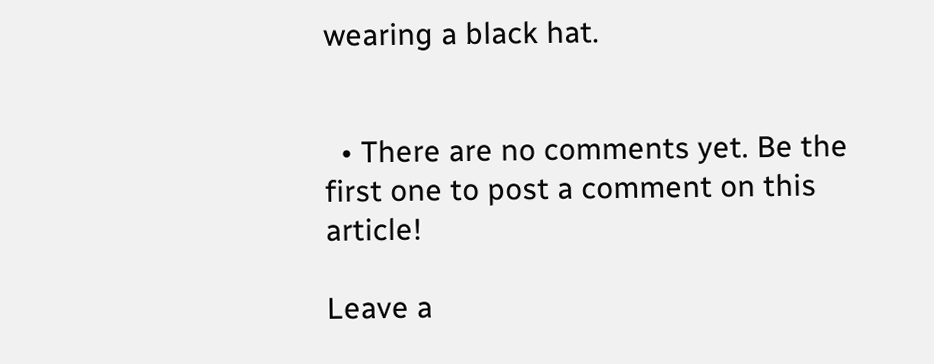wearing a black hat.


  • There are no comments yet. Be the first one to post a comment on this article!

Leave a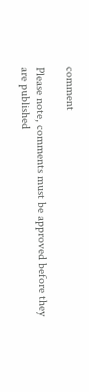comment

Please note, comments must be approved before they are published